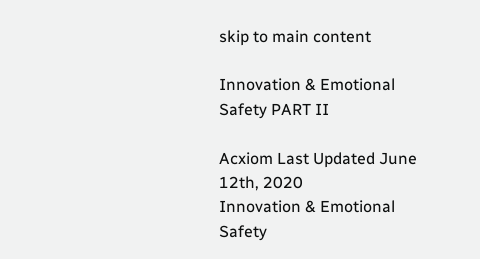skip to main content

Innovation & Emotional Safety PART II

Acxiom Last Updated June 12th, 2020
Innovation & Emotional Safety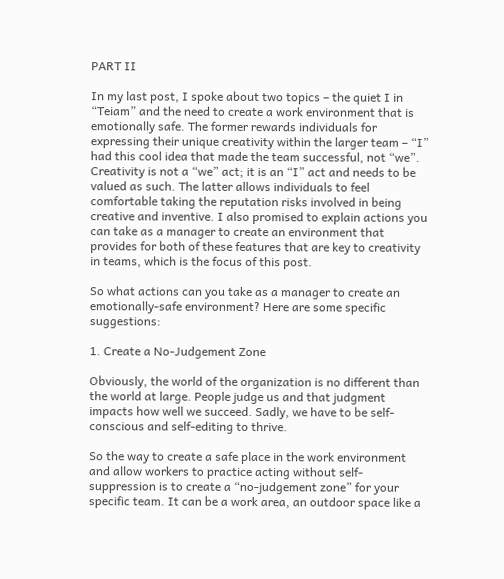PART II

In my last post, I spoke about two topics – the quiet I in “Teiam” and the need to create a work environment that is emotionally safe. The former rewards individuals for expressing their unique creativity within the larger team – “I” had this cool idea that made the team successful, not “we”. Creativity is not a “we” act; it is an “I” act and needs to be valued as such. The latter allows individuals to feel comfortable taking the reputation risks involved in being creative and inventive. I also promised to explain actions you can take as a manager to create an environment that provides for both of these features that are key to creativity in teams, which is the focus of this post.

So what actions can you take as a manager to create an emotionally-safe environment? Here are some specific suggestions:

1. Create a No-Judgement Zone

Obviously, the world of the organization is no different than the world at large. People judge us and that judgment impacts how well we succeed. Sadly, we have to be self-conscious and self-editing to thrive.

So the way to create a safe place in the work environment and allow workers to practice acting without self-suppression is to create a “no-judgement zone” for your specific team. It can be a work area, an outdoor space like a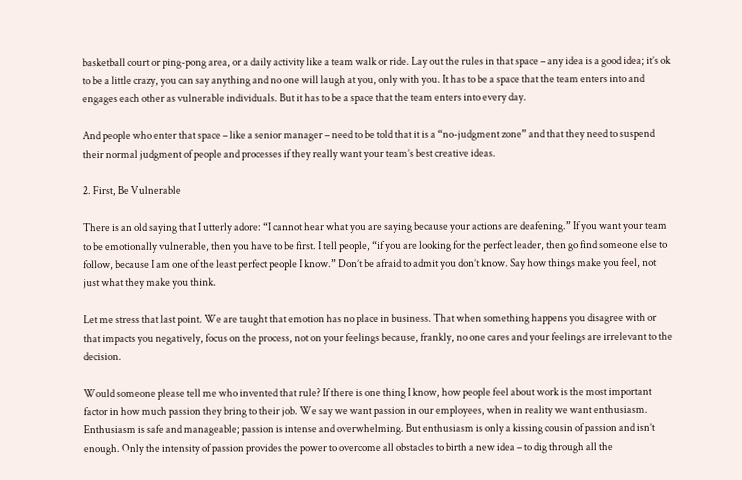basketball court or ping-pong area, or a daily activity like a team walk or ride. Lay out the rules in that space – any idea is a good idea; it’s ok to be a little crazy, you can say anything and no one will laugh at you, only with you. It has to be a space that the team enters into and engages each other as vulnerable individuals. But it has to be a space that the team enters into every day.

And people who enter that space – like a senior manager – need to be told that it is a “no-judgment zone” and that they need to suspend their normal judgment of people and processes if they really want your team’s best creative ideas.

2. First, Be Vulnerable

There is an old saying that I utterly adore: “I cannot hear what you are saying because your actions are deafening.” If you want your team to be emotionally vulnerable, then you have to be first. I tell people, “if you are looking for the perfect leader, then go find someone else to follow, because I am one of the least perfect people I know.” Don’t be afraid to admit you don’t know. Say how things make you feel, not just what they make you think.

Let me stress that last point. We are taught that emotion has no place in business. That when something happens you disagree with or that impacts you negatively, focus on the process, not on your feelings because, frankly, no one cares and your feelings are irrelevant to the decision.

Would someone please tell me who invented that rule? If there is one thing I know, how people feel about work is the most important factor in how much passion they bring to their job. We say we want passion in our employees, when in reality we want enthusiasm. Enthusiasm is safe and manageable; passion is intense and overwhelming. But enthusiasm is only a kissing cousin of passion and isn’t enough. Only the intensity of passion provides the power to overcome all obstacles to birth a new idea – to dig through all the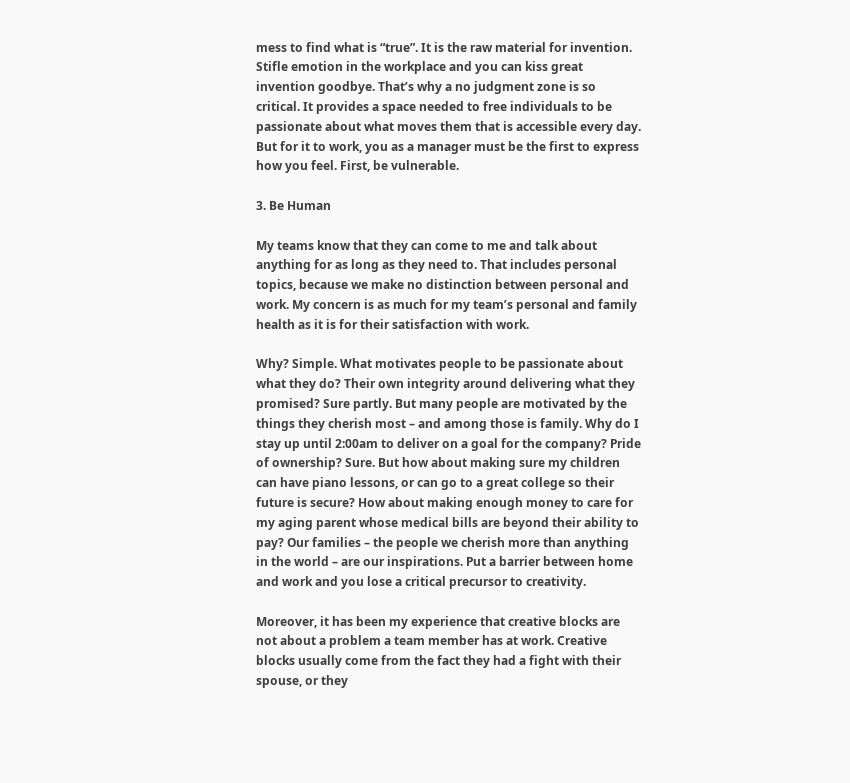mess to find what is “true”. It is the raw material for invention. Stifle emotion in the workplace and you can kiss great invention goodbye. That’s why a no judgment zone is so critical. It provides a space needed to free individuals to be passionate about what moves them that is accessible every day. But for it to work, you as a manager must be the first to express how you feel. First, be vulnerable.

3. Be Human

My teams know that they can come to me and talk about anything for as long as they need to. That includes personal topics, because we make no distinction between personal and work. My concern is as much for my team’s personal and family health as it is for their satisfaction with work.

Why? Simple. What motivates people to be passionate about what they do? Their own integrity around delivering what they promised? Sure partly. But many people are motivated by the things they cherish most – and among those is family. Why do I stay up until 2:00am to deliver on a goal for the company? Pride of ownership? Sure. But how about making sure my children can have piano lessons, or can go to a great college so their future is secure? How about making enough money to care for my aging parent whose medical bills are beyond their ability to pay? Our families – the people we cherish more than anything in the world – are our inspirations. Put a barrier between home and work and you lose a critical precursor to creativity.

Moreover, it has been my experience that creative blocks are not about a problem a team member has at work. Creative blocks usually come from the fact they had a fight with their spouse, or they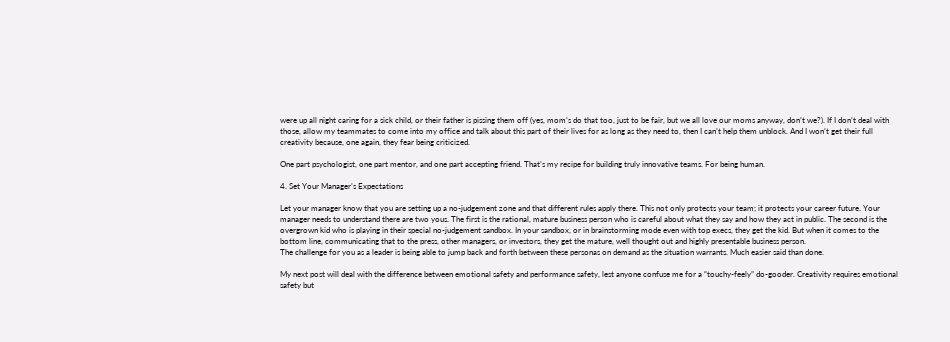were up all night caring for a sick child, or their father is pissing them off (yes, mom’s do that too, just to be fair, but we all love our moms anyway, don’t we?). If I don’t deal with those, allow my teammates to come into my office and talk about this part of their lives for as long as they need to, then I can’t help them unblock. And I won’t get their full creativity because, one again, they fear being criticized.

One part psychologist, one part mentor, and one part accepting friend. That’s my recipe for building truly innovative teams. For being human.

4. Set Your Manager’s Expectations

Let your manager know that you are setting up a no-judgement zone and that different rules apply there. This not only protects your team; it protects your career future. Your manager needs to understand there are two yous. The first is the rational, mature business person who is careful about what they say and how they act in public. The second is the overgrown kid who is playing in their special no-judgement sandbox. In your sandbox, or in brainstorming mode even with top execs, they get the kid. But when it comes to the bottom line, communicating that to the press, other managers, or investors, they get the mature, well thought out and highly presentable business person.
The challenge for you as a leader is being able to jump back and forth between these personas on demand as the situation warrants. Much easier said than done.

My next post will deal with the difference between emotional safety and performance safety, lest anyone confuse me for a “touchy-feely” do-gooder. Creativity requires emotional safety but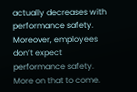actually decreases with performance safety. Moreover, employees don’t expect performance safety. More on that to come.